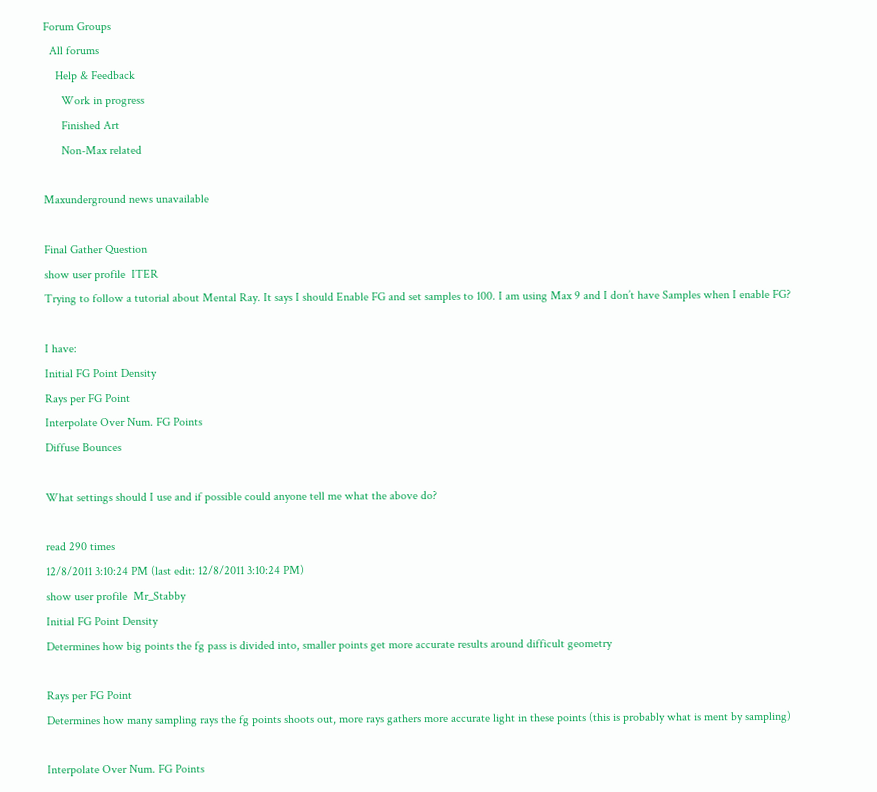Forum Groups
  All forums
    Help & Feedback
      Work in progress
      Finished Art
      Non-Max related

Maxunderground news unavailable

Final Gather Question
show user profile  ITER
Trying to follow a tutorial about Mental Ray. It says I should Enable FG and set samples to 100. I am using Max 9 and I don’t have Samples when I enable FG?

I have:
Initial FG Point Density
Rays per FG Point
Interpolate Over Num. FG Points
Diffuse Bounces

What settings should I use and if possible could anyone tell me what the above do?

read 290 times
12/8/2011 3:10:24 PM (last edit: 12/8/2011 3:10:24 PM)
show user profile  Mr_Stabby
Initial FG Point Density
Determines how big points the fg pass is divided into, smaller points get more accurate results around difficult geometry

Rays per FG Point
Determines how many sampling rays the fg points shoots out, more rays gathers more accurate light in these points (this is probably what is ment by sampling)

Interpolate Over Num. FG Points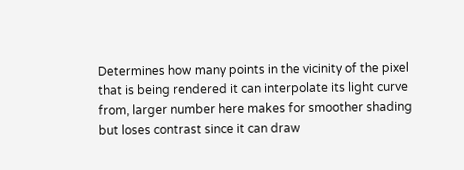Determines how many points in the vicinity of the pixel that is being rendered it can interpolate its light curve from, larger number here makes for smoother shading but loses contrast since it can draw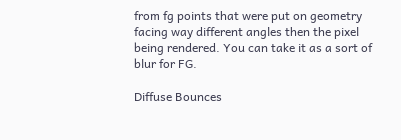from fg points that were put on geometry facing way different angles then the pixel being rendered. You can take it as a sort of blur for FG.

Diffuse Bounces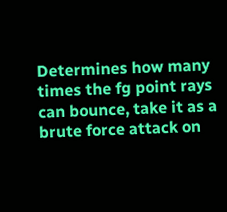Determines how many times the fg point rays can bounce, take it as a brute force attack on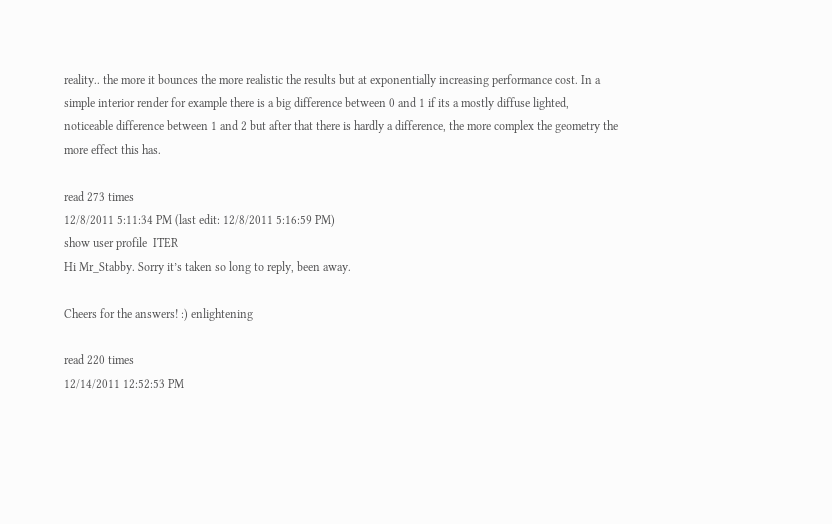reality.. the more it bounces the more realistic the results but at exponentially increasing performance cost. In a simple interior render for example there is a big difference between 0 and 1 if its a mostly diffuse lighted, noticeable difference between 1 and 2 but after that there is hardly a difference, the more complex the geometry the more effect this has.

read 273 times
12/8/2011 5:11:34 PM (last edit: 12/8/2011 5:16:59 PM)
show user profile  ITER
Hi Mr_Stabby. Sorry it’s taken so long to reply, been away.

Cheers for the answers! :) enlightening

read 220 times
12/14/2011 12:52:53 PM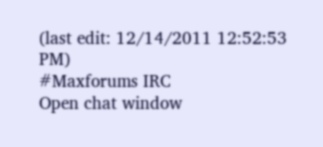(last edit: 12/14/2011 12:52:53 PM)
#Maxforums IRC
Open chat window